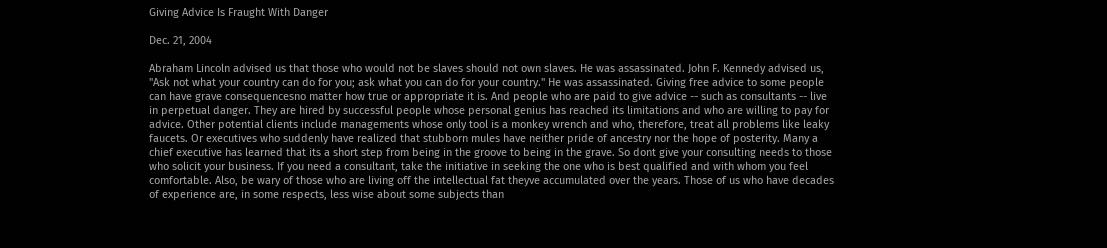Giving Advice Is Fraught With Danger

Dec. 21, 2004

Abraham Lincoln advised us that those who would not be slaves should not own slaves. He was assassinated. John F. Kennedy advised us, "Ask not what your country can do for you; ask what you can do for your country." He was assassinated. Giving free advice to some people can have grave consequencesno matter how true or appropriate it is. And people who are paid to give advice -- such as consultants -- live in perpetual danger. They are hired by successful people whose personal genius has reached its limitations and who are willing to pay for advice. Other potential clients include managements whose only tool is a monkey wrench and who, therefore, treat all problems like leaky faucets. Or executives who suddenly have realized that stubborn mules have neither pride of ancestry nor the hope of posterity. Many a chief executive has learned that its a short step from being in the groove to being in the grave. So dont give your consulting needs to those who solicit your business. If you need a consultant, take the initiative in seeking the one who is best qualified and with whom you feel comfortable. Also, be wary of those who are living off the intellectual fat theyve accumulated over the years. Those of us who have decades of experience are, in some respects, less wise about some subjects than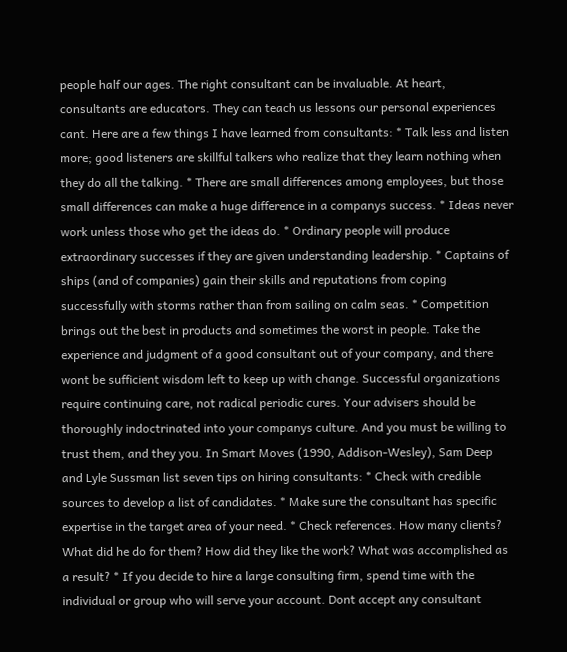people half our ages. The right consultant can be invaluable. At heart, consultants are educators. They can teach us lessons our personal experiences cant. Here are a few things I have learned from consultants: * Talk less and listen more; good listeners are skillful talkers who realize that they learn nothing when they do all the talking. * There are small differences among employees, but those small differences can make a huge difference in a companys success. * Ideas never work unless those who get the ideas do. * Ordinary people will produce extraordinary successes if they are given understanding leadership. * Captains of ships (and of companies) gain their skills and reputations from coping successfully with storms rather than from sailing on calm seas. * Competition brings out the best in products and sometimes the worst in people. Take the experience and judgment of a good consultant out of your company, and there wont be sufficient wisdom left to keep up with change. Successful organizations require continuing care, not radical periodic cures. Your advisers should be thoroughly indoctrinated into your companys culture. And you must be willing to trust them, and they you. In Smart Moves (1990, Addison-Wesley), Sam Deep and Lyle Sussman list seven tips on hiring consultants: * Check with credible sources to develop a list of candidates. * Make sure the consultant has specific expertise in the target area of your need. * Check references. How many clients? What did he do for them? How did they like the work? What was accomplished as a result? * If you decide to hire a large consulting firm, spend time with the individual or group who will serve your account. Dont accept any consultant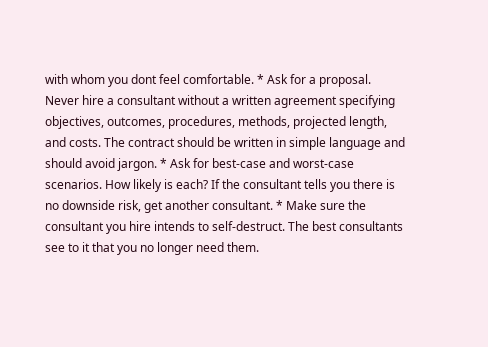with whom you dont feel comfortable. * Ask for a proposal. Never hire a consultant without a written agreement specifying objectives, outcomes, procedures, methods, projected length, and costs. The contract should be written in simple language and should avoid jargon. * Ask for best-case and worst-case scenarios. How likely is each? If the consultant tells you there is no downside risk, get another consultant. * Make sure the consultant you hire intends to self-destruct. The best consultants see to it that you no longer need them.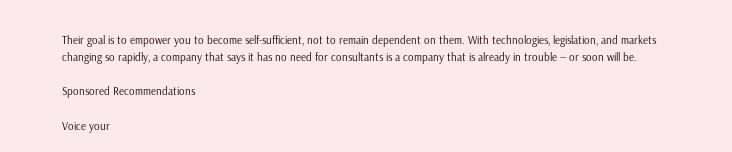Their goal is to empower you to become self-sufficient, not to remain dependent on them. With technologies, legislation, and markets changing so rapidly, a company that says it has no need for consultants is a company that is already in trouble -- or soon will be.

Sponsored Recommendations

Voice your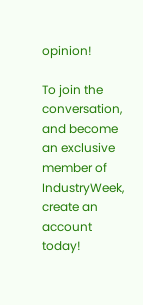opinion!

To join the conversation, and become an exclusive member of IndustryWeek, create an account today!